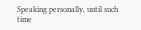Speaking personally, until such time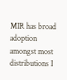MIR has broad adoption amongst most
distributions I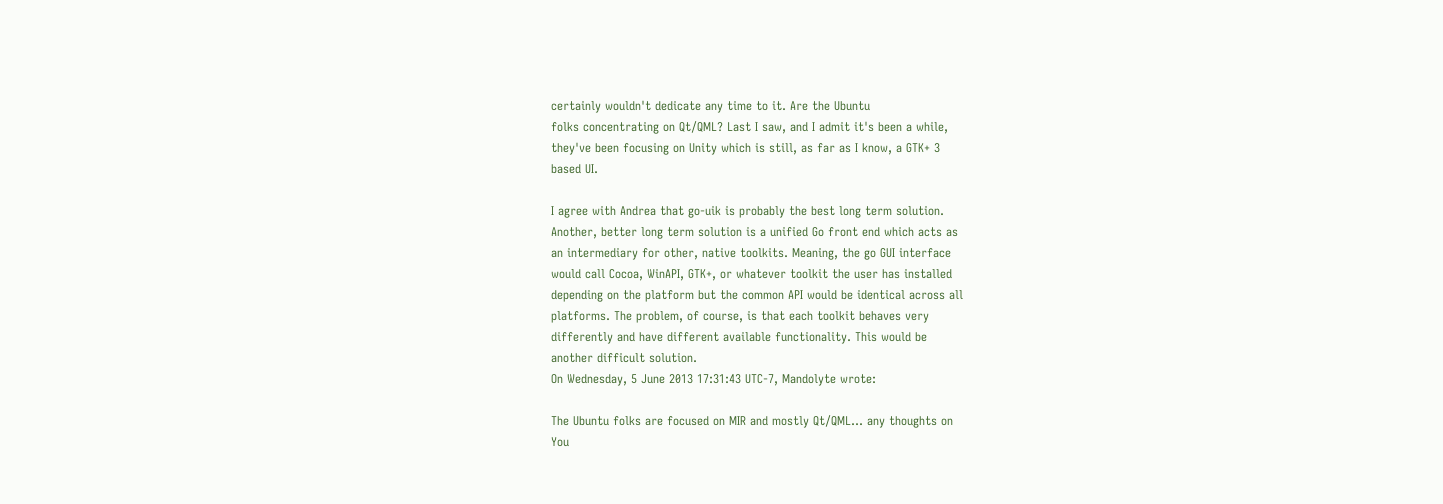certainly wouldn't dedicate any time to it. Are the Ubuntu
folks concentrating on Qt/QML? Last I saw, and I admit it's been a while,
they've been focusing on Unity which is still, as far as I know, a GTK+ 3
based UI.

I agree with Andrea that go-uik is probably the best long term solution.
Another, better long term solution is a unified Go front end which acts as
an intermediary for other, native toolkits. Meaning, the go GUI interface
would call Cocoa, WinAPI, GTK+, or whatever toolkit the user has installed
depending on the platform but the common API would be identical across all
platforms. The problem, of course, is that each toolkit behaves very
differently and have different available functionality. This would be
another difficult solution.
On Wednesday, 5 June 2013 17:31:43 UTC-7, Mandolyte wrote:

The Ubuntu folks are focused on MIR and mostly Qt/QML... any thoughts on
You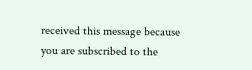received this message because you are subscribed to the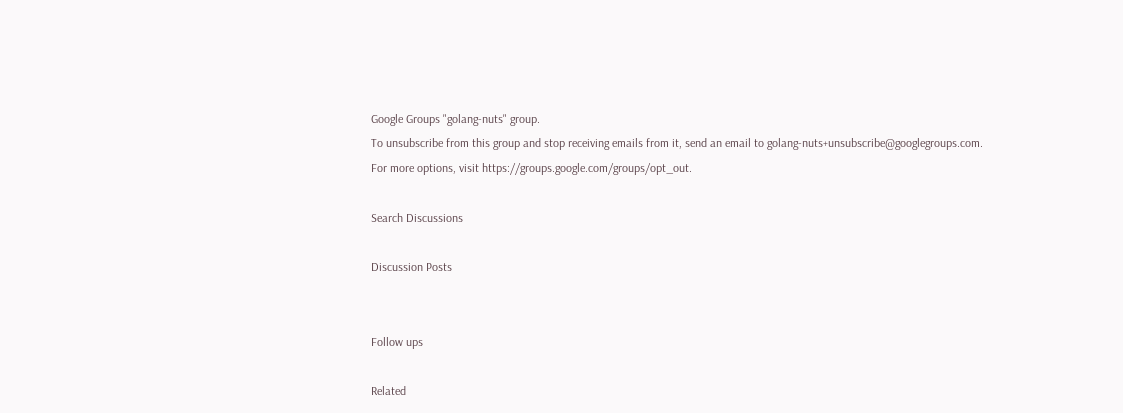Google Groups "golang-nuts" group.
To unsubscribe from this group and stop receiving emails from it, send an email to golang-nuts+unsubscribe@googlegroups.com.
For more options, visit https://groups.google.com/groups/opt_out.

Search Discussions

Discussion Posts


Follow ups

Related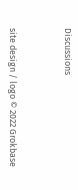Discussions



site design / logo © 2022 Grokbase